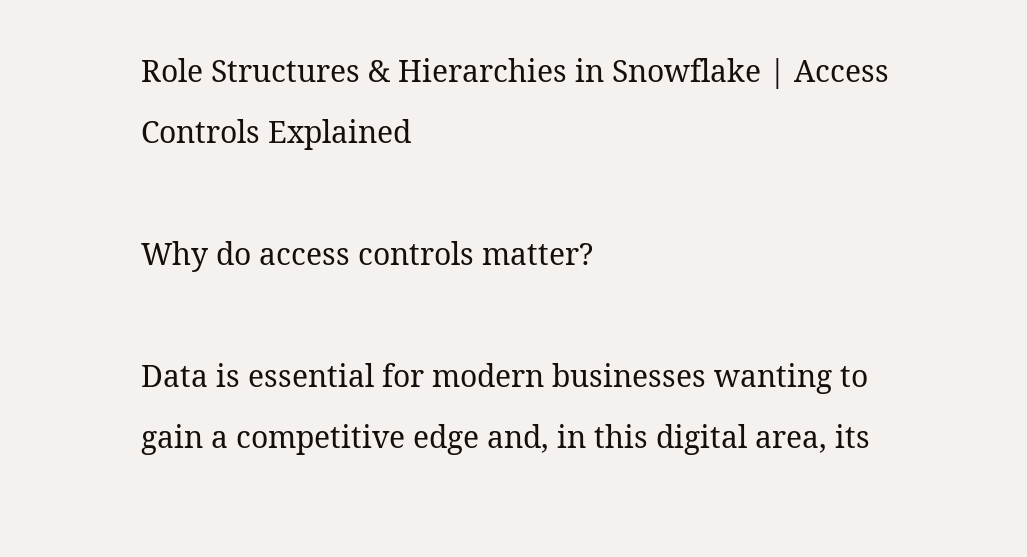Role Structures & Hierarchies in Snowflake | Access Controls Explained

Why do access controls matter?

Data is essential for modern businesses wanting to gain a competitive edge and, in this digital area, its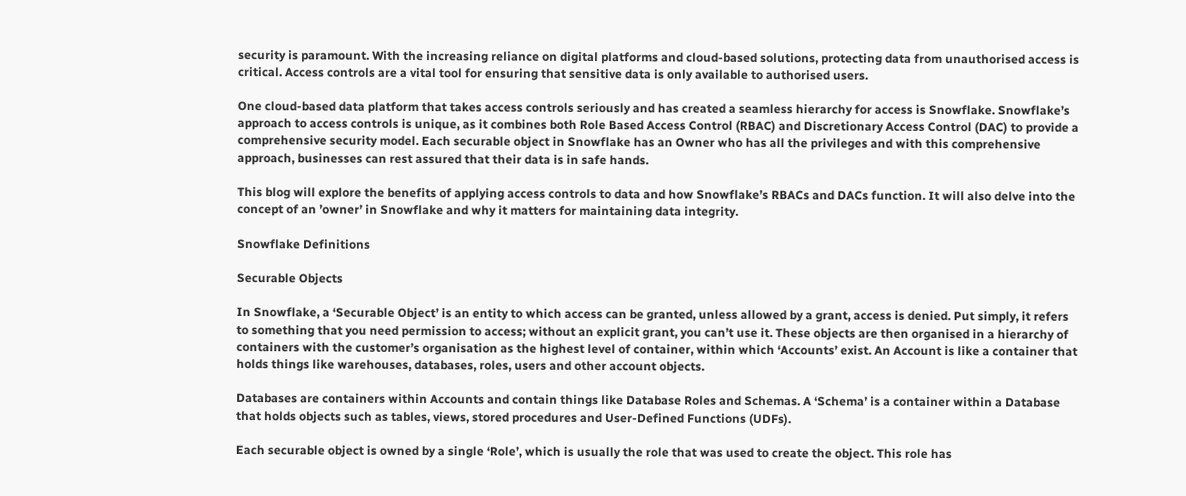security is paramount. With the increasing reliance on digital platforms and cloud-based solutions, protecting data from unauthorised access is critical. Access controls are a vital tool for ensuring that sensitive data is only available to authorised users.

One cloud-based data platform that takes access controls seriously and has created a seamless hierarchy for access is Snowflake. Snowflake’s approach to access controls is unique, as it combines both Role Based Access Control (RBAC) and Discretionary Access Control (DAC) to provide a comprehensive security model. Each securable object in Snowflake has an Owner who has all the privileges and with this comprehensive approach, businesses can rest assured that their data is in safe hands.

This blog will explore the benefits of applying access controls to data and how Snowflake’s RBACs and DACs function. It will also delve into the concept of an ’owner’ in Snowflake and why it matters for maintaining data integrity.

Snowflake Definitions

Securable Objects

In Snowflake, a ‘Securable Object’ is an entity to which access can be granted, unless allowed by a grant, access is denied. Put simply, it refers to something that you need permission to access; without an explicit grant, you can’t use it. These objects are then organised in a hierarchy of containers with the customer’s organisation as the highest level of container, within which ‘Accounts’ exist. An Account is like a container that holds things like warehouses, databases, roles, users and other account objects.

Databases are containers within Accounts and contain things like Database Roles and Schemas. A ‘Schema’ is a container within a Database that holds objects such as tables, views, stored procedures and User-Defined Functions (UDFs).

Each securable object is owned by a single ‘Role’, which is usually the role that was used to create the object. This role has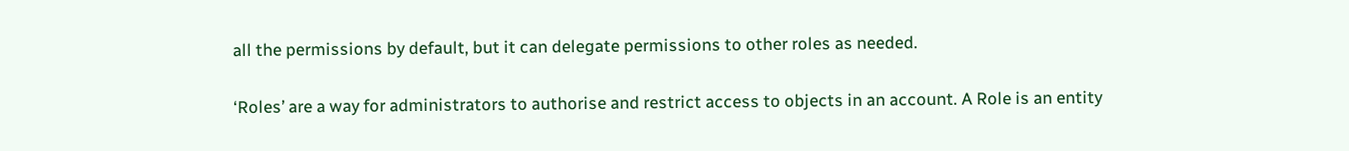all the permissions by default, but it can delegate permissions to other roles as needed.


‘Roles’ are a way for administrators to authorise and restrict access to objects in an account. A Role is an entity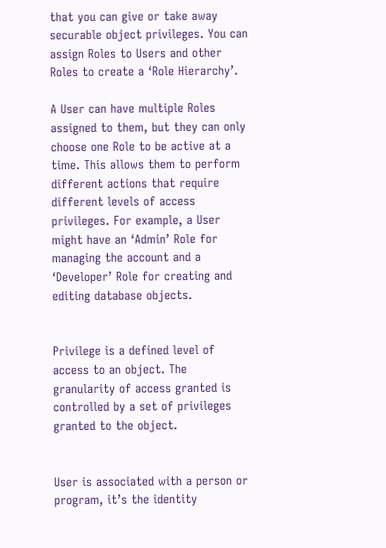that you can give or take away securable object privileges. You can assign Roles to Users and other Roles to create a ‘Role Hierarchy’.

A User can have multiple Roles assigned to them, but they can only choose one Role to be active at a time. This allows them to perform different actions that require different levels of access privileges. For example, a User might have an ‘Admin’ Role for managing the account and a ‘Developer’ Role for creating and editing database objects.


Privilege is a defined level of access to an object. The granularity of access granted is controlled by a set of privileges granted to the object.


User is associated with a person or program, it’s the identity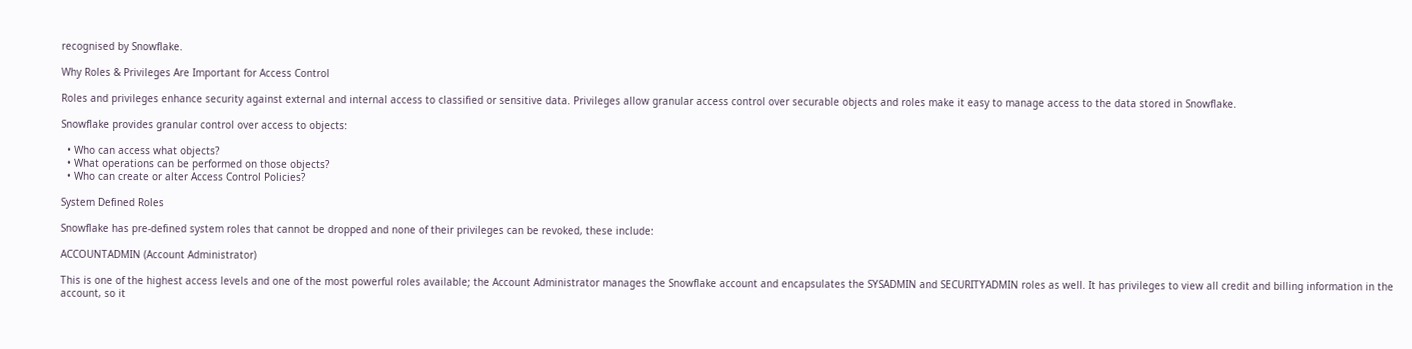recognised by Snowflake.

Why Roles & Privileges Are Important for Access Control

Roles and privileges enhance security against external and internal access to classified or sensitive data. Privileges allow granular access control over securable objects and roles make it easy to manage access to the data stored in Snowflake.

Snowflake provides granular control over access to objects:

  • Who can access what objects?
  • What operations can be performed on those objects?
  • Who can create or alter Access Control Policies?

System Defined Roles

Snowflake has pre-defined system roles that cannot be dropped and none of their privileges can be revoked, these include:

ACCOUNTADMIN (Account Administrator)

This is one of the highest access levels and one of the most powerful roles available; the Account Administrator manages the Snowflake account and encapsulates the SYSADMIN and SECURITYADMIN roles as well. It has privileges to view all credit and billing information in the account, so it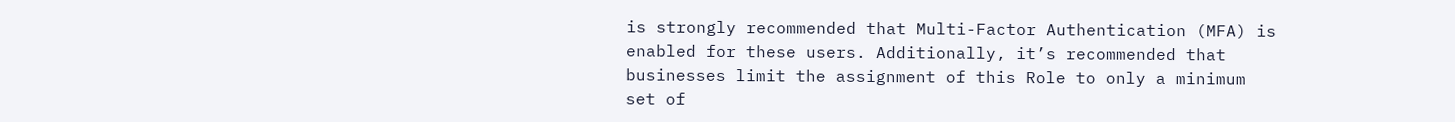is strongly recommended that Multi-Factor Authentication (MFA) is enabled for these users. Additionally, it’s recommended that businesses limit the assignment of this Role to only a minimum set of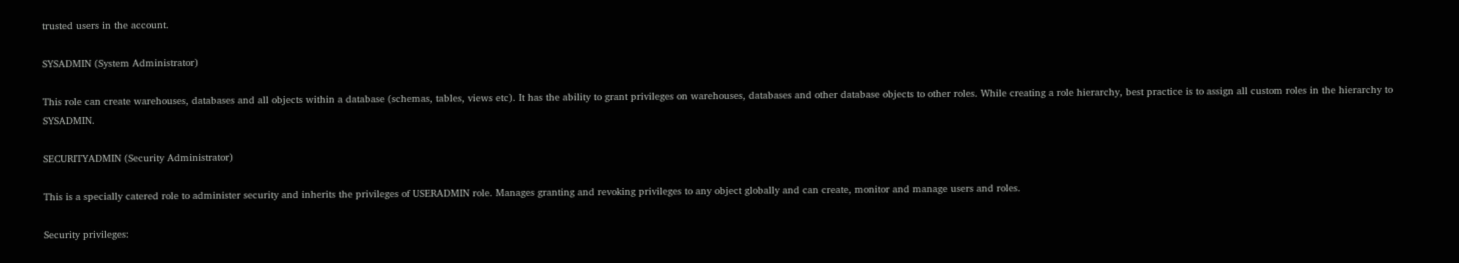trusted users in the account.

SYSADMIN (System Administrator)

This role can create warehouses, databases and all objects within a database (schemas, tables, views etc). It has the ability to grant privileges on warehouses, databases and other database objects to other roles. While creating a role hierarchy, best practice is to assign all custom roles in the hierarchy to SYSADMIN.

SECURITYADMIN (Security Administrator)

This is a specially catered role to administer security and inherits the privileges of USERADMIN role. Manages granting and revoking privileges to any object globally and can create, monitor and manage users and roles.

Security privileges: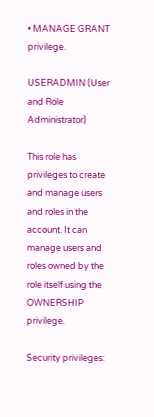• MANAGE GRANT privilege.

USERADMIN (User and Role Administrator)

This role has privileges to create and manage users and roles in the account. It can manage users and roles owned by the role itself using the OWNERSHIP privilege.

Security privileges: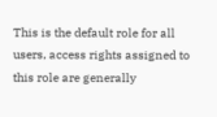This is the default role for all users, access rights assigned to this role are generally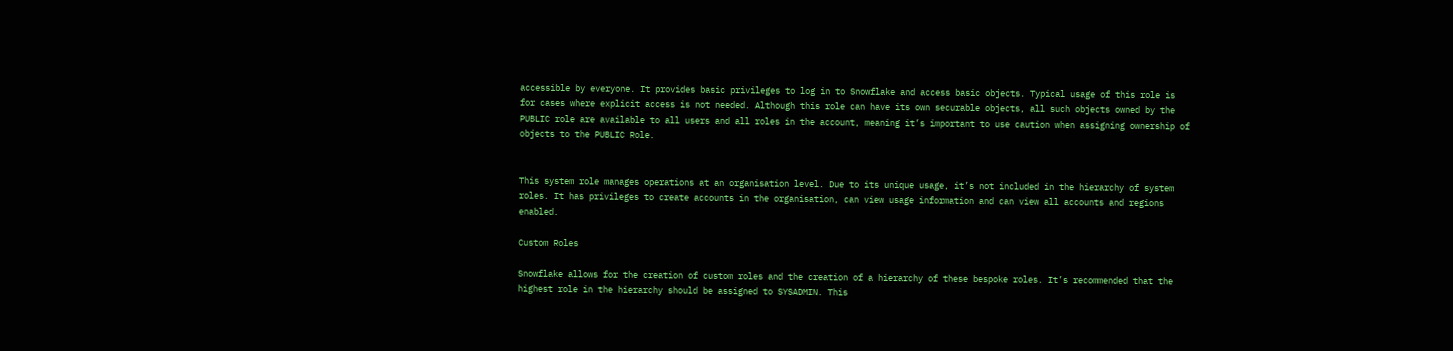accessible by everyone. It provides basic privileges to log in to Snowflake and access basic objects. Typical usage of this role is for cases where explicit access is not needed. Although this role can have its own securable objects, all such objects owned by the PUBLIC role are available to all users and all roles in the account, meaning it’s important to use caution when assigning ownership of objects to the PUBLIC Role.


This system role manages operations at an organisation level. Due to its unique usage, it’s not included in the hierarchy of system roles. It has privileges to create accounts in the organisation, can view usage information and can view all accounts and regions enabled.

Custom Roles

Snowflake allows for the creation of custom roles and the creation of a hierarchy of these bespoke roles. It’s recommended that the highest role in the hierarchy should be assigned to SYSADMIN. This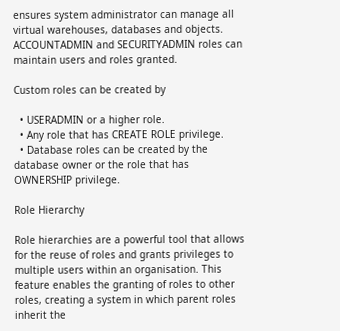ensures system administrator can manage all virtual warehouses, databases and objects. ACCOUNTADMIN and SECURITYADMIN roles can maintain users and roles granted.

Custom roles can be created by

  • USERADMIN or a higher role.
  • Any role that has CREATE ROLE privilege.
  • Database roles can be created by the database owner or the role that has OWNERSHIP privilege.

Role Hierarchy

Role hierarchies are a powerful tool that allows for the reuse of roles and grants privileges to multiple users within an organisation. This feature enables the granting of roles to other roles, creating a system in which parent roles inherit the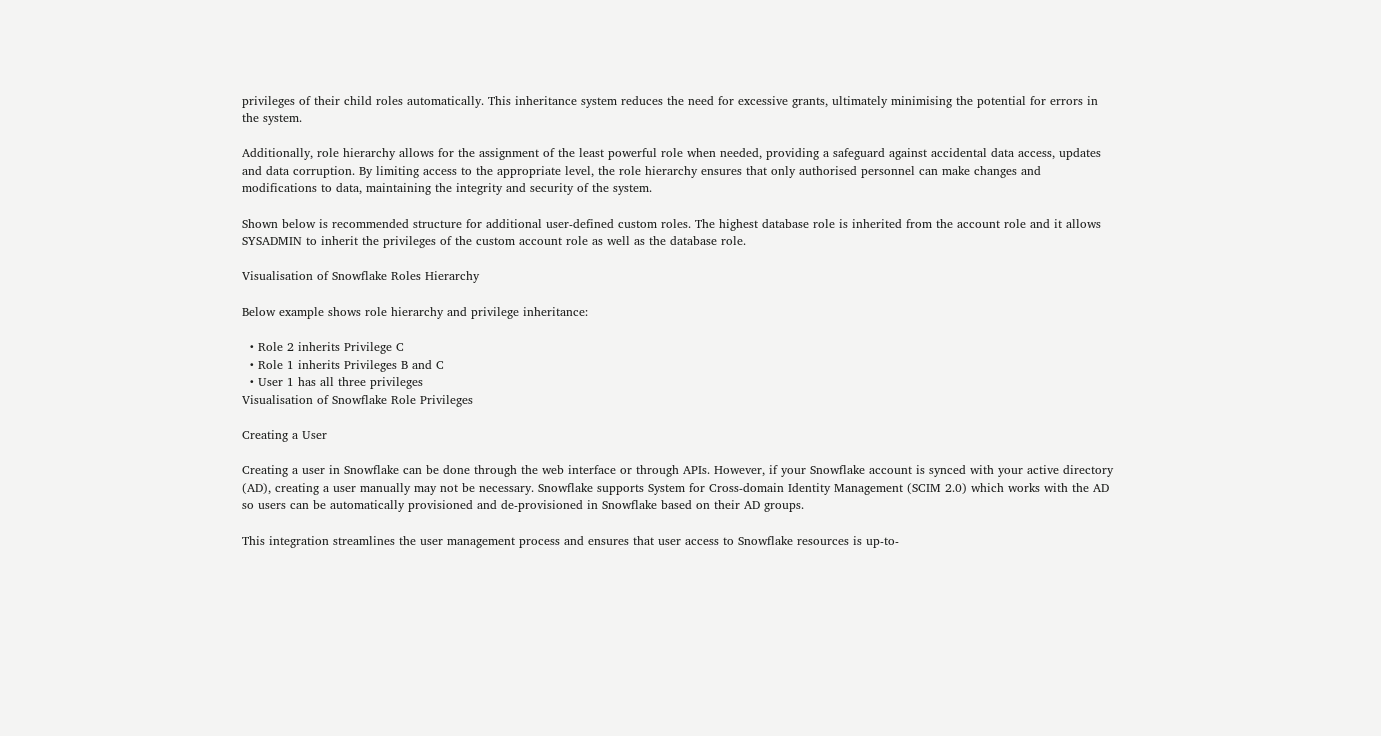privileges of their child roles automatically. This inheritance system reduces the need for excessive grants, ultimately minimising the potential for errors in the system.

Additionally, role hierarchy allows for the assignment of the least powerful role when needed, providing a safeguard against accidental data access, updates and data corruption. By limiting access to the appropriate level, the role hierarchy ensures that only authorised personnel can make changes and modifications to data, maintaining the integrity and security of the system.

Shown below is recommended structure for additional user-defined custom roles. The highest database role is inherited from the account role and it allows SYSADMIN to inherit the privileges of the custom account role as well as the database role.

Visualisation of Snowflake Roles Hierarchy

Below example shows role hierarchy and privilege inheritance:

  • Role 2 inherits Privilege C
  • Role 1 inherits Privileges B and C
  • User 1 has all three privileges
Visualisation of Snowflake Role Privileges

Creating a User

Creating a user in Snowflake can be done through the web interface or through APIs. However, if your Snowflake account is synced with your active directory (AD), creating a user manually may not be necessary. Snowflake supports System for Cross-domain Identity Management (SCIM 2.0) which works with the AD so users can be automatically provisioned and de-provisioned in Snowflake based on their AD groups.

This integration streamlines the user management process and ensures that user access to Snowflake resources is up-to-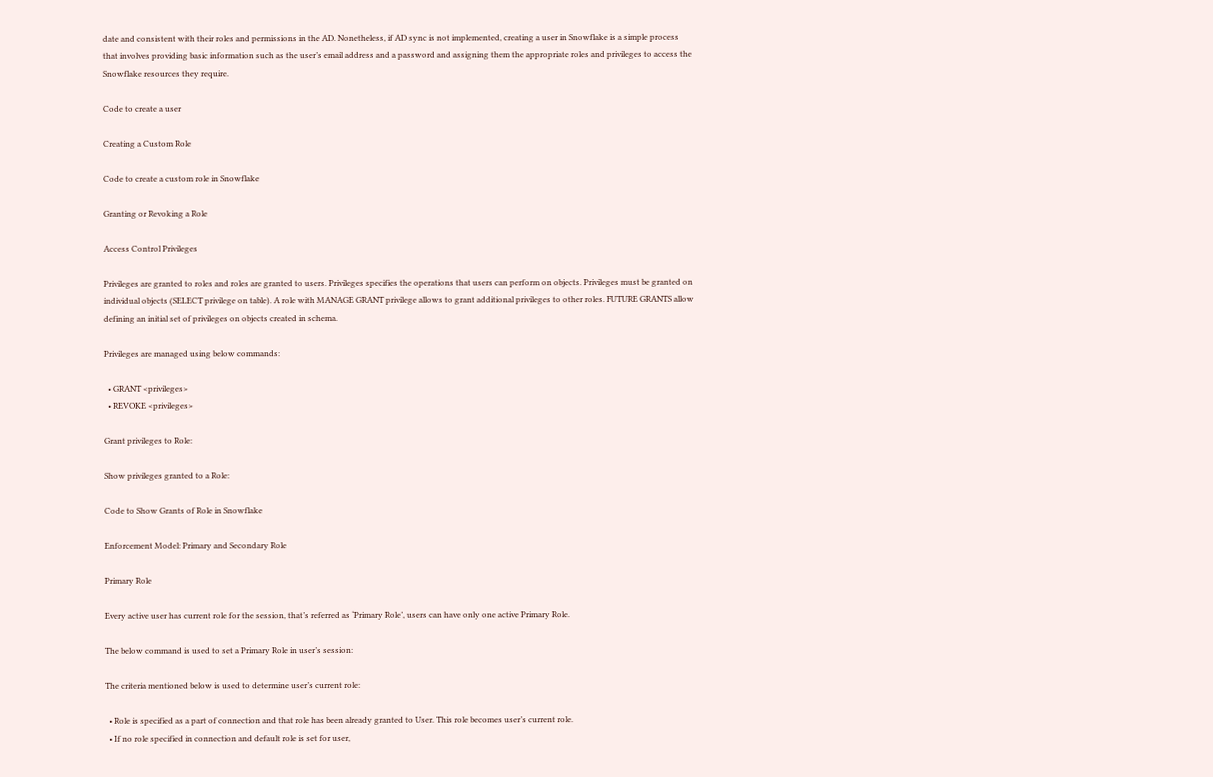date and consistent with their roles and permissions in the AD. Nonetheless, if AD sync is not implemented, creating a user in Snowflake is a simple process that involves providing basic information such as the user’s email address and a password and assigning them the appropriate roles and privileges to access the Snowflake resources they require.

Code to create a user

Creating a Custom Role

Code to create a custom role in Snowflake

Granting or Revoking a Role

Access Control Privileges

Privileges are granted to roles and roles are granted to users. Privileges specifies the operations that users can perform on objects. Privileges must be granted on individual objects (SELECT privilege on table). A role with MANAGE GRANT privilege allows to grant additional privileges to other roles. FUTURE GRANTS allow defining an initial set of privileges on objects created in schema.

Privileges are managed using below commands:

  • GRANT <privileges>
  • REVOKE <privileges>

Grant privileges to Role:

Show privileges granted to a Role:

Code to Show Grants of Role in Snowflake

Enforcement Model: Primary and Secondary Role

Primary Role

Every active user has current role for the session, that’s referred as ‘Primary Role’, users can have only one active Primary Role.

The below command is used to set a Primary Role in user’s session:

The criteria mentioned below is used to determine user’s current role:

  • Role is specified as a part of connection and that role has been already granted to User. This role becomes user’s current role.
  • If no role specified in connection and default role is set for user,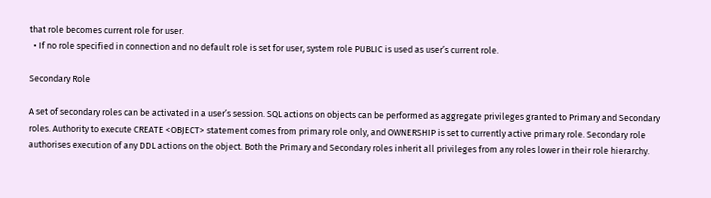that role becomes current role for user.
  • If no role specified in connection and no default role is set for user, system role PUBLIC is used as user’s current role.

Secondary Role

A set of secondary roles can be activated in a user’s session. SQL actions on objects can be performed as aggregate privileges granted to Primary and Secondary roles. Authority to execute CREATE <OBJECT> statement comes from primary role only, and OWNERSHIP is set to currently active primary role. Secondary role authorises execution of any DDL actions on the object. Both the Primary and Secondary roles inherit all privileges from any roles lower in their role hierarchy.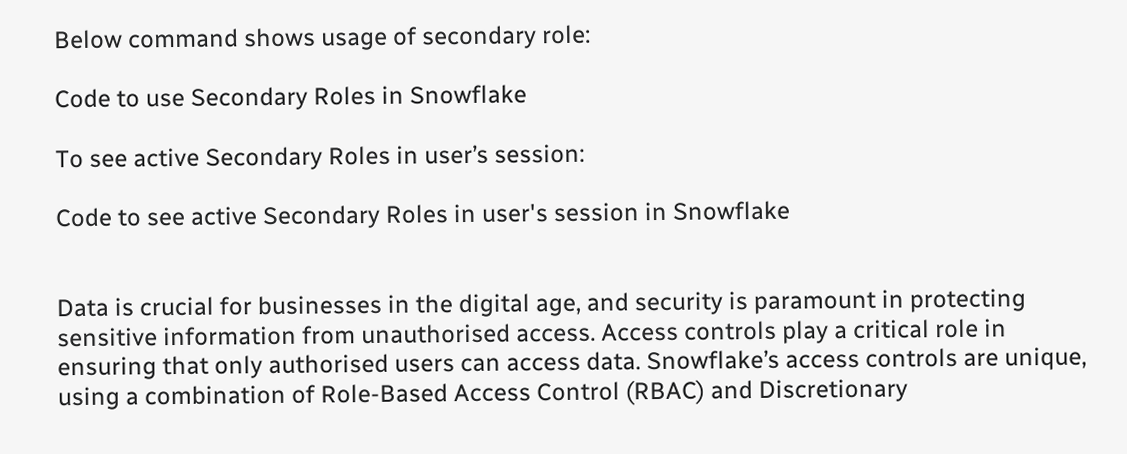Below command shows usage of secondary role:

Code to use Secondary Roles in Snowflake

To see active Secondary Roles in user’s session:

Code to see active Secondary Roles in user's session in Snowflake


Data is crucial for businesses in the digital age, and security is paramount in protecting sensitive information from unauthorised access. Access controls play a critical role in ensuring that only authorised users can access data. Snowflake’s access controls are unique, using a combination of Role-Based Access Control (RBAC) and Discretionary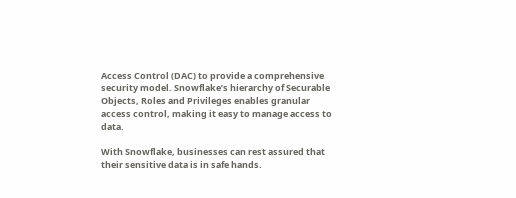Access Control (DAC) to provide a comprehensive security model. Snowflake’s hierarchy of Securable Objects, Roles and Privileges enables granular access control, making it easy to manage access to data.

With Snowflake, businesses can rest assured that their sensitive data is in safe hands.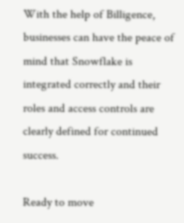With the help of Billigence, businesses can have the peace of mind that Snowflake is integrated correctly and their roles and access controls are clearly defined for continued success.

Ready to move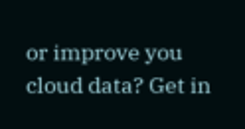or improve you cloud data? Get in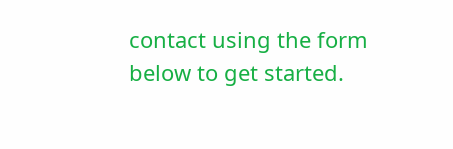contact using the form below to get started.